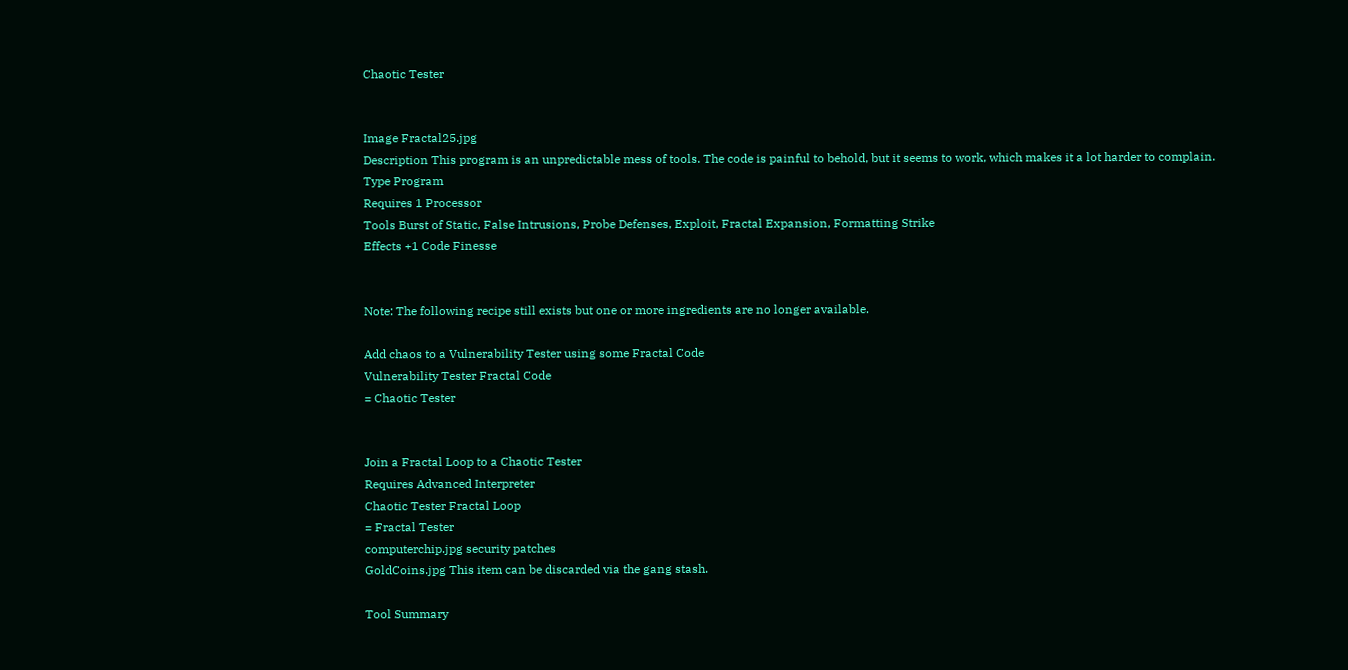Chaotic Tester


Image Fractal25.jpg
Description This program is an unpredictable mess of tools. The code is painful to behold, but it seems to work, which makes it a lot harder to complain.
Type Program
Requires 1 Processor
Tools Burst of Static, False Intrusions, Probe Defenses, Exploit, Fractal Expansion, Formatting Strike
Effects +1 Code Finesse


Note: The following recipe still exists but one or more ingredients are no longer available.

Add chaos to a Vulnerability Tester using some Fractal Code
Vulnerability Tester Fractal Code
= Chaotic Tester


Join a Fractal Loop to a Chaotic Tester
Requires Advanced Interpreter
Chaotic Tester Fractal Loop
= Fractal Tester
computerchip.jpg security patches
GoldCoins.jpg This item can be discarded via the gang stash.

Tool Summary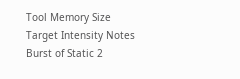Tool Memory Size Target Intensity Notes
Burst of Static 2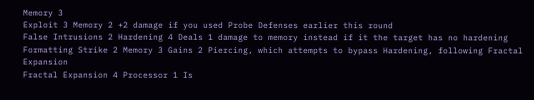Memory 3
Exploit 3 Memory 2 +2 damage if you used Probe Defenses earlier this round
False Intrusions 2 Hardening 4 Deals 1 damage to memory instead if it the target has no hardening
Formatting Strike 2 Memory 3 Gains 2 Piercing, which attempts to bypass Hardening, following Fractal Expansion
Fractal Expansion 4 Processor 1 Is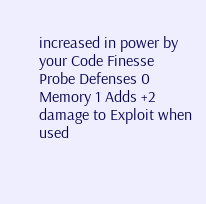increased in power by your Code Finesse
Probe Defenses 0 Memory 1 Adds +2 damage to Exploit when used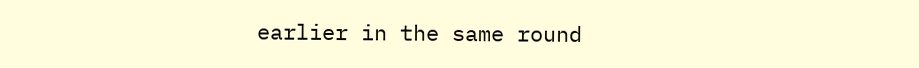earlier in the same round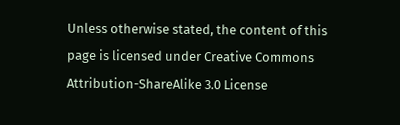Unless otherwise stated, the content of this page is licensed under Creative Commons Attribution-ShareAlike 3.0 License